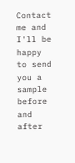Contact me and I'll be happy to send you a sample before and after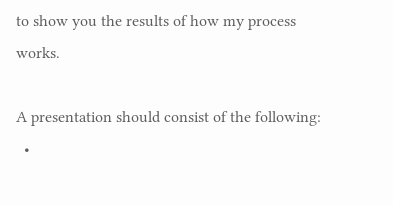to show you the results of how my process works.

A presentation should consist of the following:
  •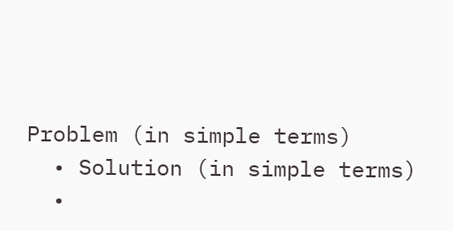Problem (in simple terms)
  • Solution (in simple terms)
  •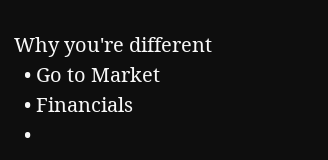Why you're different
  • Go to Market
  • Financials
  •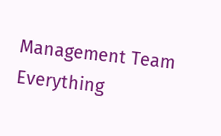Management Team
Everything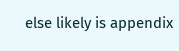else likely is appendix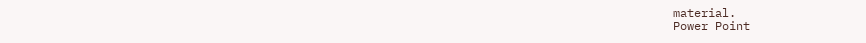material.
Power Point